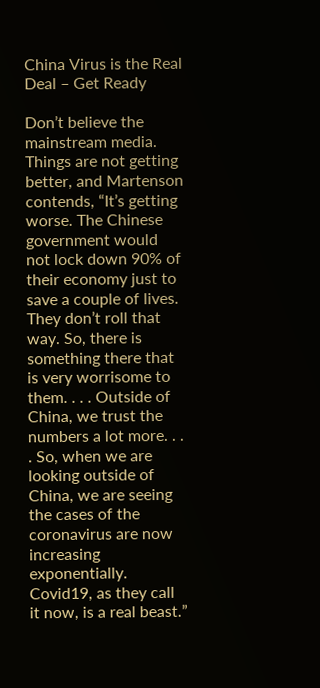China Virus is the Real Deal – Get Ready

Don’t believe the mainstream media. Things are not getting better, and Martenson contends, “It’s getting worse. The Chinese government would not lock down 90% of their economy just to save a couple of lives. They don’t roll that way. So, there is something there that is very worrisome to them. . . . Outside of China, we trust the numbers a lot more. . . . So, when we are looking outside of China, we are seeing the cases of the coronavirus are now increasing exponentially.  Covid19, as they call it now, is a real beast.”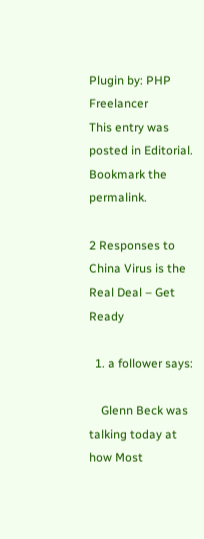Plugin by: PHP Freelancer
This entry was posted in Editorial. Bookmark the permalink.

2 Responses to China Virus is the Real Deal – Get Ready

  1. a follower says:

    Glenn Beck was talking today at how Most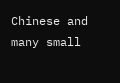Chinese and many small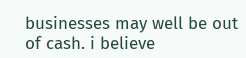businesses may well be out of cash. i believe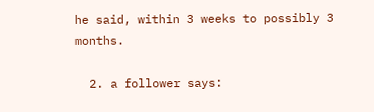he said, within 3 weeks to possibly 3 months.

  2. a follower says: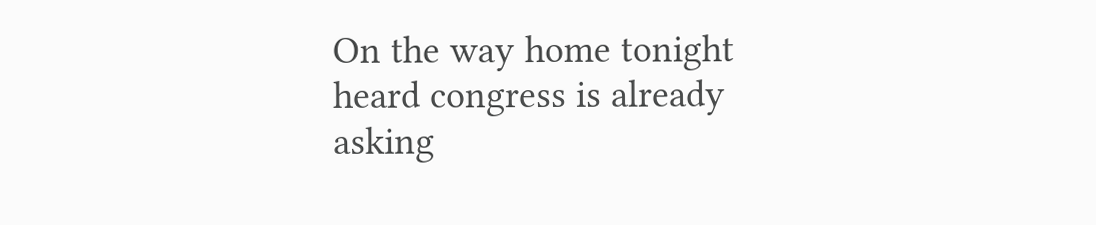On the way home tonight heard congress is already asking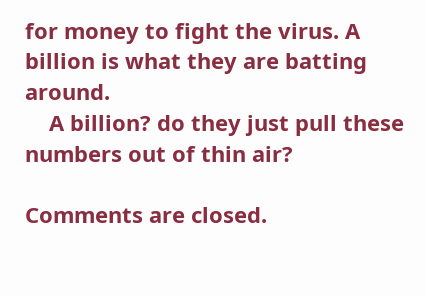for money to fight the virus. A billion is what they are batting around.
    A billion? do they just pull these numbers out of thin air?

Comments are closed.